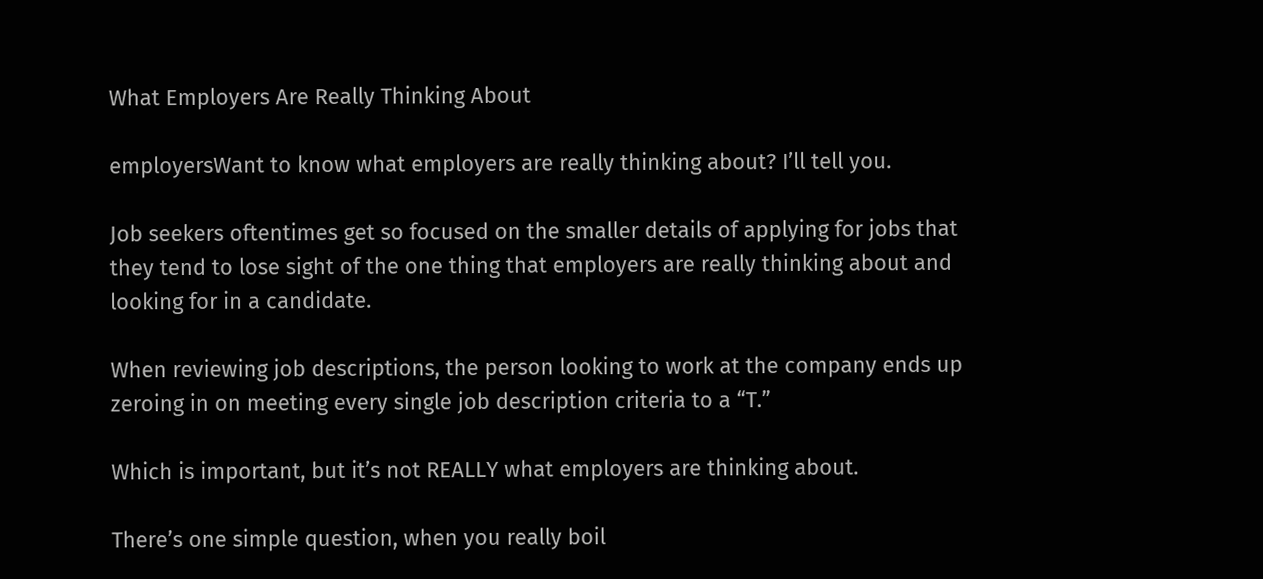What Employers Are Really Thinking About

employersWant to know what employers are really thinking about? I’ll tell you.

Job seekers oftentimes get so focused on the smaller details of applying for jobs that they tend to lose sight of the one thing that employers are really thinking about and looking for in a candidate.

When reviewing job descriptions, the person looking to work at the company ends up zeroing in on meeting every single job description criteria to a “T.”

Which is important, but it’s not REALLY what employers are thinking about.

There’s one simple question, when you really boil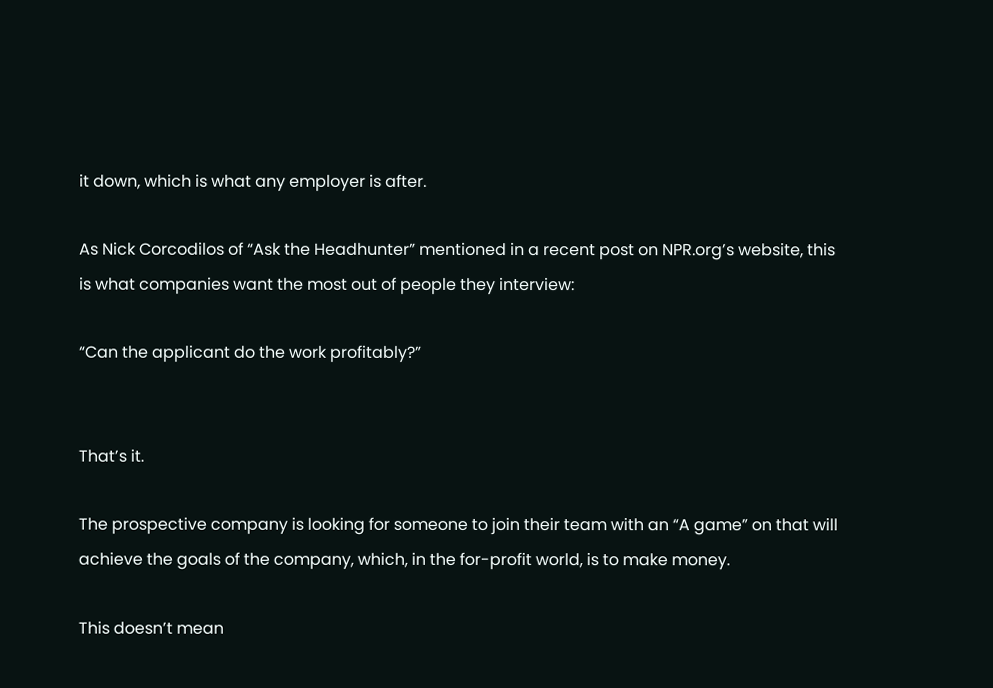it down, which is what any employer is after.

As Nick Corcodilos of “Ask the Headhunter” mentioned in a recent post on NPR.org’s website, this is what companies want the most out of people they interview:

“Can the applicant do the work profitably?”


That’s it.

The prospective company is looking for someone to join their team with an “A game” on that will achieve the goals of the company, which, in the for-profit world, is to make money.

This doesn’t mean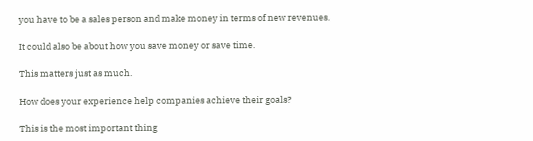you have to be a sales person and make money in terms of new revenues.

It could also be about how you save money or save time.

This matters just as much.

How does your experience help companies achieve their goals?

This is the most important thing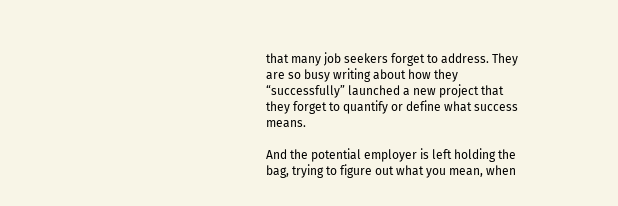that many job seekers forget to address. They are so busy writing about how they “successfully” launched a new project that they forget to quantify or define what success means.

And the potential employer is left holding the bag, trying to figure out what you mean, when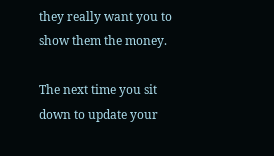they really want you to show them the money.

The next time you sit down to update your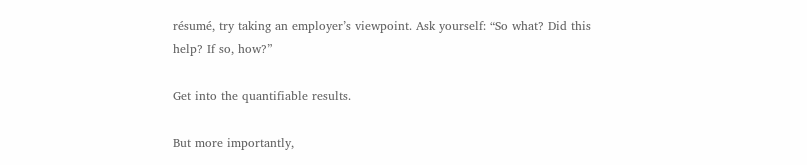résumé, try taking an employer’s viewpoint. Ask yourself: “So what? Did this help? If so, how?”

Get into the quantifiable results.

But more importantly,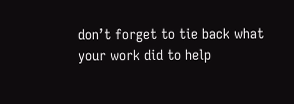don’t forget to tie back what your work did to help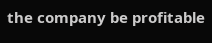the company be profitable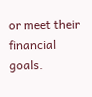or meet their financial goals.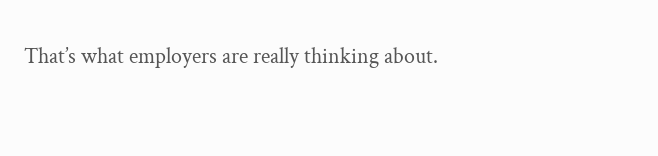That’s what employers are really thinking about.